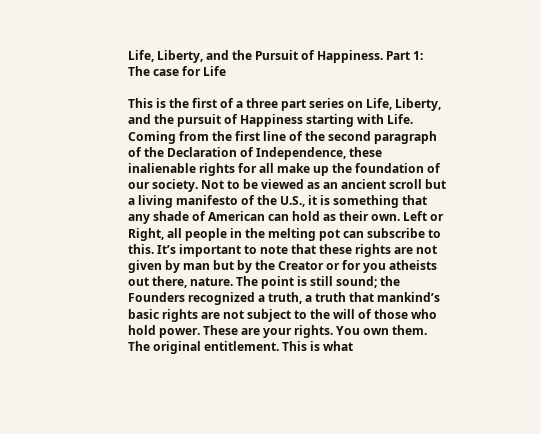Life, Liberty, and the Pursuit of Happiness. Part 1: The case for Life

This is the first of a three part series on Life, Liberty, and the pursuit of Happiness starting with Life. Coming from the first line of the second paragraph of the Declaration of Independence, these inalienable rights for all make up the foundation of our society. Not to be viewed as an ancient scroll but a living manifesto of the U.S., it is something that any shade of American can hold as their own. Left or Right, all people in the melting pot can subscribe to this. It’s important to note that these rights are not given by man but by the Creator or for you atheists out there, nature. The point is still sound; the Founders recognized a truth, a truth that mankind’s basic rights are not subject to the will of those who hold power. These are your rights. You own them. The original entitlement. This is what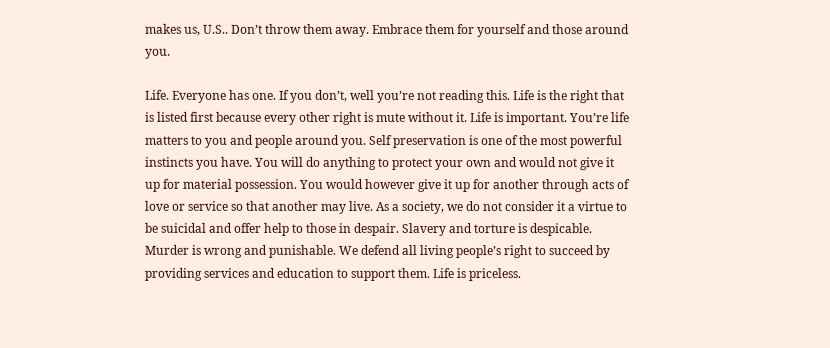makes us, U.S.. Don’t throw them away. Embrace them for yourself and those around you.

Life. Everyone has one. If you don’t, well you’re not reading this. Life is the right that is listed first because every other right is mute without it. Life is important. You’re life matters to you and people around you. Self preservation is one of the most powerful instincts you have. You will do anything to protect your own and would not give it up for material possession. You would however give it up for another through acts of love or service so that another may live. As a society, we do not consider it a virtue to be suicidal and offer help to those in despair. Slavery and torture is despicable. Murder is wrong and punishable. We defend all living people’s right to succeed by providing services and education to support them. Life is priceless.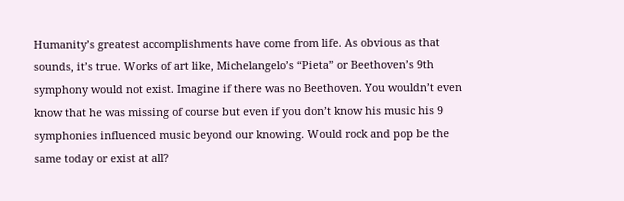Humanity’s greatest accomplishments have come from life. As obvious as that sounds, it’s true. Works of art like, Michelangelo’s “Pieta” or Beethoven’s 9th symphony would not exist. Imagine if there was no Beethoven. You wouldn’t even know that he was missing of course but even if you don’t know his music his 9 symphonies influenced music beyond our knowing. Would rock and pop be the same today or exist at all?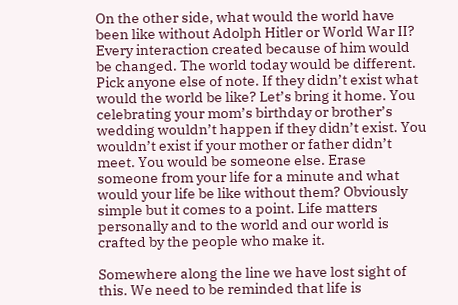On the other side, what would the world have been like without Adolph Hitler or World War II? Every interaction created because of him would be changed. The world today would be different. Pick anyone else of note. If they didn’t exist what would the world be like? Let’s bring it home. You celebrating your mom’s birthday or brother’s wedding wouldn’t happen if they didn’t exist. You wouldn’t exist if your mother or father didn’t meet. You would be someone else. Erase someone from your life for a minute and what would your life be like without them? Obviously simple but it comes to a point. Life matters personally and to the world and our world is crafted by the people who make it.

Somewhere along the line we have lost sight of this. We need to be reminded that life is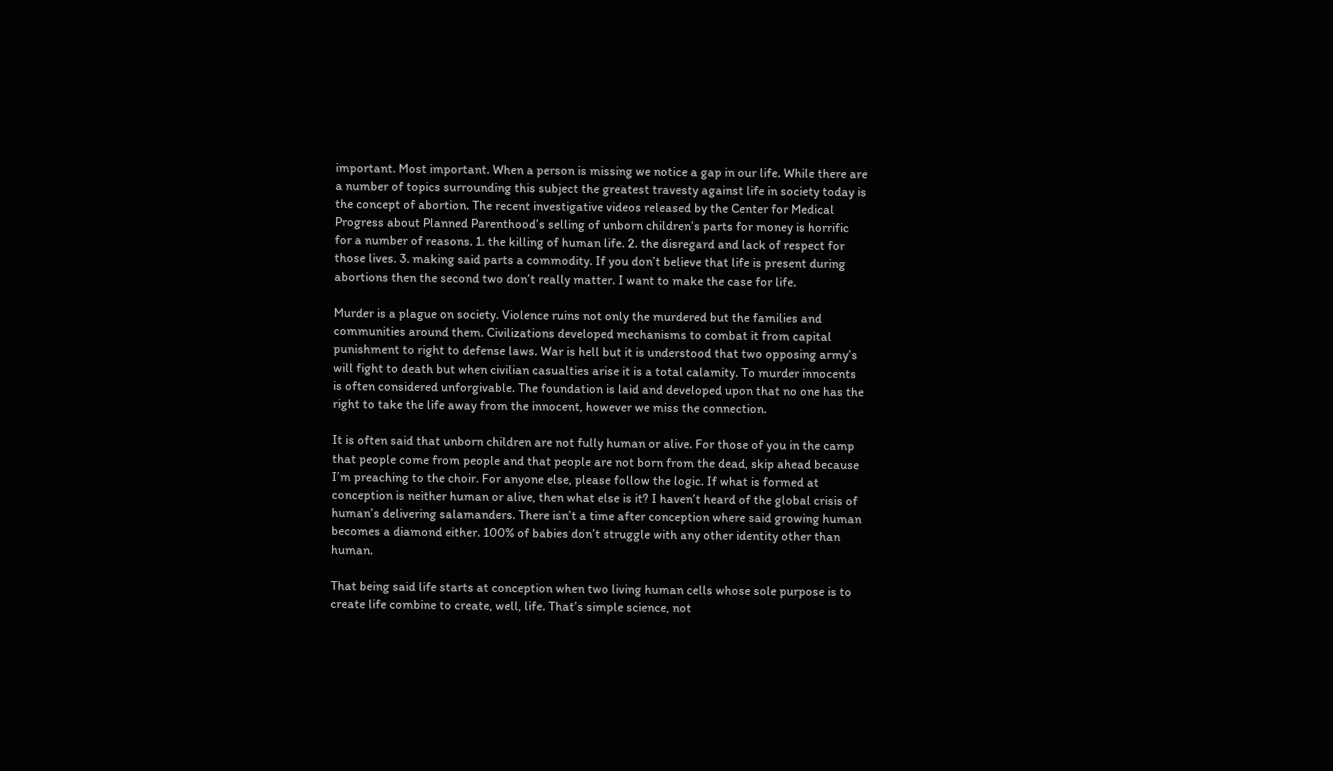important. Most important. When a person is missing we notice a gap in our life. While there are a number of topics surrounding this subject the greatest travesty against life in society today is the concept of abortion. The recent investigative videos released by the Center for Medical Progress about Planned Parenthood’s selling of unborn children’s parts for money is horrific for a number of reasons. 1. the killing of human life. 2. the disregard and lack of respect for those lives. 3. making said parts a commodity. If you don’t believe that life is present during abortions then the second two don’t really matter. I want to make the case for life.

Murder is a plague on society. Violence ruins not only the murdered but the families and communities around them. Civilizations developed mechanisms to combat it from capital punishment to right to defense laws. War is hell but it is understood that two opposing army’s will fight to death but when civilian casualties arise it is a total calamity. To murder innocents is often considered unforgivable. The foundation is laid and developed upon that no one has the right to take the life away from the innocent, however we miss the connection.

It is often said that unborn children are not fully human or alive. For those of you in the camp that people come from people and that people are not born from the dead, skip ahead because I’m preaching to the choir. For anyone else, please follow the logic. If what is formed at conception is neither human or alive, then what else is it? I haven’t heard of the global crisis of human’s delivering salamanders. There isn’t a time after conception where said growing human becomes a diamond either. 100% of babies don’t struggle with any other identity other than human.

That being said life starts at conception when two living human cells whose sole purpose is to create life combine to create, well, life. That’s simple science, not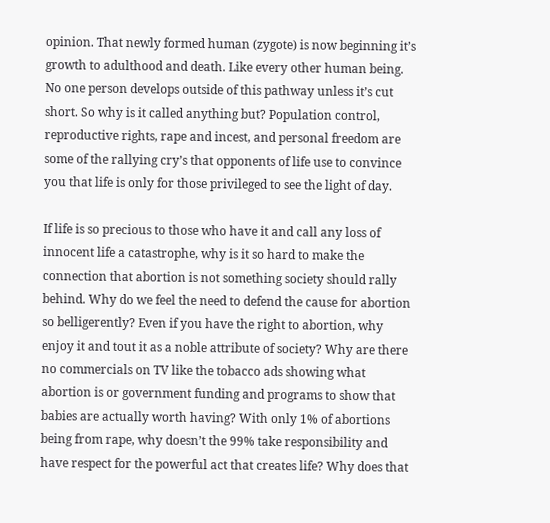opinion. That newly formed human (zygote) is now beginning it’s growth to adulthood and death. Like every other human being. No one person develops outside of this pathway unless it’s cut short. So why is it called anything but? Population control, reproductive rights, rape and incest, and personal freedom are some of the rallying cry’s that opponents of life use to convince you that life is only for those privileged to see the light of day.

If life is so precious to those who have it and call any loss of innocent life a catastrophe, why is it so hard to make the connection that abortion is not something society should rally behind. Why do we feel the need to defend the cause for abortion so belligerently? Even if you have the right to abortion, why enjoy it and tout it as a noble attribute of society? Why are there no commercials on TV like the tobacco ads showing what abortion is or government funding and programs to show that babies are actually worth having? With only 1% of abortions being from rape, why doesn’t the 99% take responsibility and have respect for the powerful act that creates life? Why does that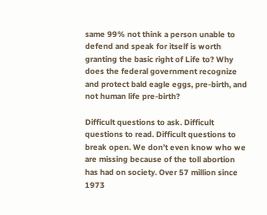same 99% not think a person unable to defend and speak for itself is worth granting the basic right of Life to? Why does the federal government recognize and protect bald eagle eggs, pre-birth, and not human life pre-birth?

Difficult questions to ask. Difficult questions to read. Difficult questions to break open. We don’t even know who we are missing because of the toll abortion has had on society. Over 57 million since 1973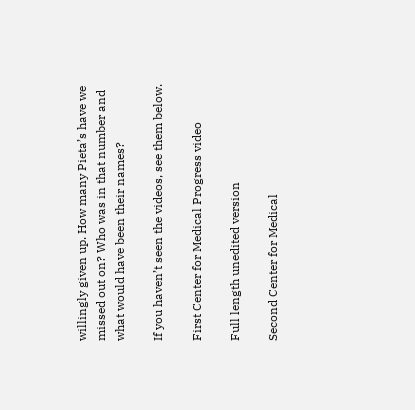willingly given up. How many Pieta’s have we missed out on? Who was in that number and what would have been their names?

If you haven’t seen the videos, see them below.

First Center for Medical Progress video

Full length unedited version

Second Center for Medical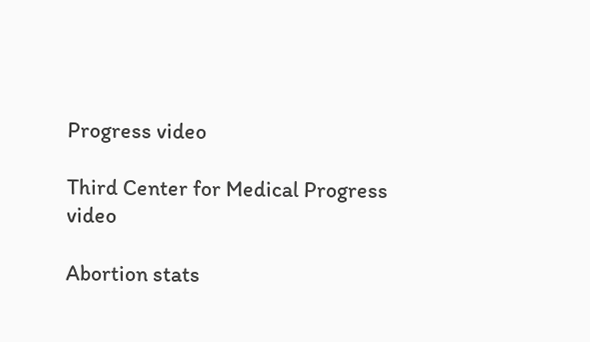Progress video

Third Center for Medical Progress video

Abortion stats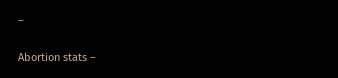–

Abortion stats –